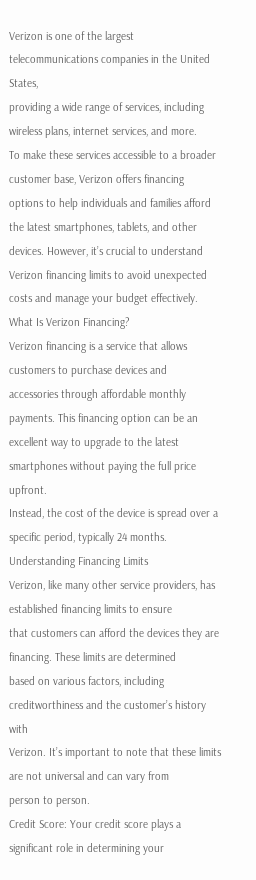Verizon is one of the largest telecommunications companies in the United States,
providing a wide range of services, including wireless plans, internet services, and more.
To make these services accessible to a broader customer base, Verizon offers financing
options to help individuals and families afford the latest smartphones, tablets, and other
devices. However, it’s crucial to understand Verizon financing limits to avoid unexpected
costs and manage your budget effectively.
What Is Verizon Financing?
Verizon financing is a service that allows customers to purchase devices and
accessories through affordable monthly payments. This financing option can be an
excellent way to upgrade to the latest smartphones without paying the full price upfront.
Instead, the cost of the device is spread over a specific period, typically 24 months.
Understanding Financing Limits
Verizon, like many other service providers, has established financing limits to ensure
that customers can afford the devices they are financing. These limits are determined
based on various factors, including creditworthiness and the customer’s history with
Verizon. It’s important to note that these limits are not universal and can vary from
person to person.
Credit Score: Your credit score plays a significant role in determining your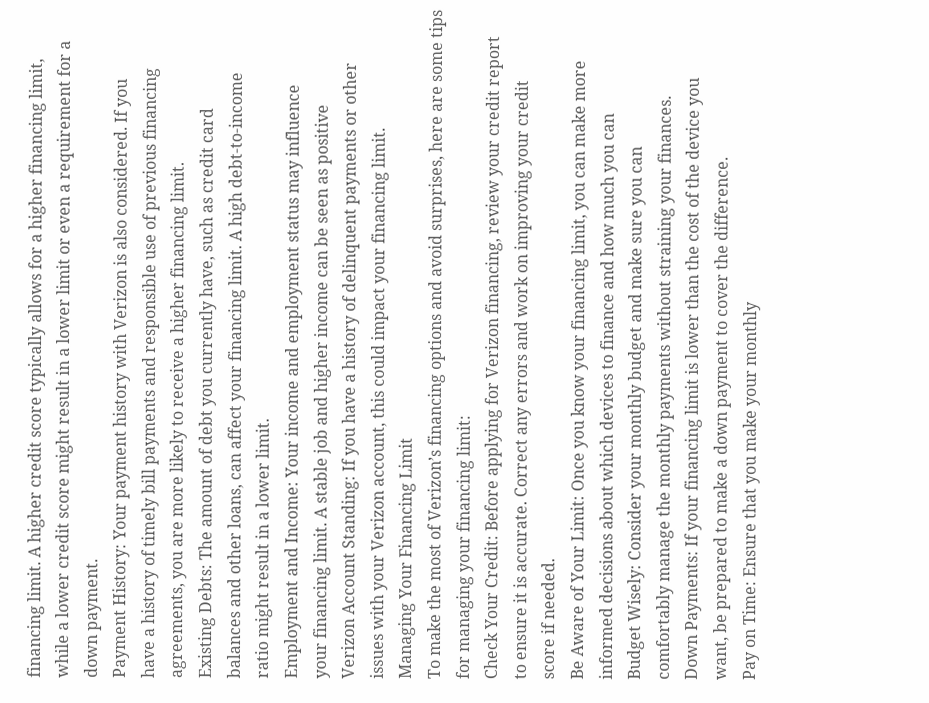financing limit. A higher credit score typically allows for a higher financing limit,
while a lower credit score might result in a lower limit or even a requirement for a
down payment.
Payment History: Your payment history with Verizon is also considered. If you
have a history of timely bill payments and responsible use of previous financing
agreements, you are more likely to receive a higher financing limit.
Existing Debts: The amount of debt you currently have, such as credit card
balances and other loans, can affect your financing limit. A high debt-to-income
ratio might result in a lower limit.
Employment and Income: Your income and employment status may influence
your financing limit. A stable job and higher income can be seen as positive
Verizon Account Standing: If you have a history of delinquent payments or other
issues with your Verizon account, this could impact your financing limit.
Managing Your Financing Limit
To make the most of Verizon’s financing options and avoid surprises, here are some tips
for managing your financing limit:
Check Your Credit: Before applying for Verizon financing, review your credit report
to ensure it is accurate. Correct any errors and work on improving your credit
score if needed.
Be Aware of Your Limit: Once you know your financing limit, you can make more
informed decisions about which devices to finance and how much you can
Budget Wisely: Consider your monthly budget and make sure you can
comfortably manage the monthly payments without straining your finances.
Down Payments: If your financing limit is lower than the cost of the device you
want, be prepared to make a down payment to cover the difference.
Pay on Time: Ensure that you make your monthly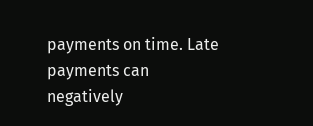payments on time. Late
payments can negatively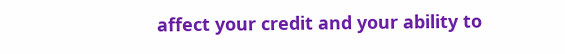affect your credit and your ability to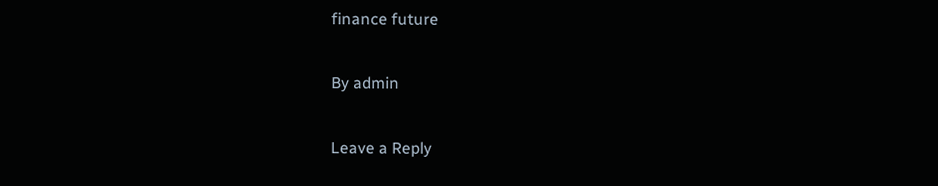finance future

By admin

Leave a Reply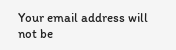Your email address will not be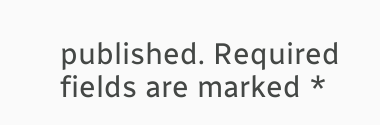published. Required fields are marked *